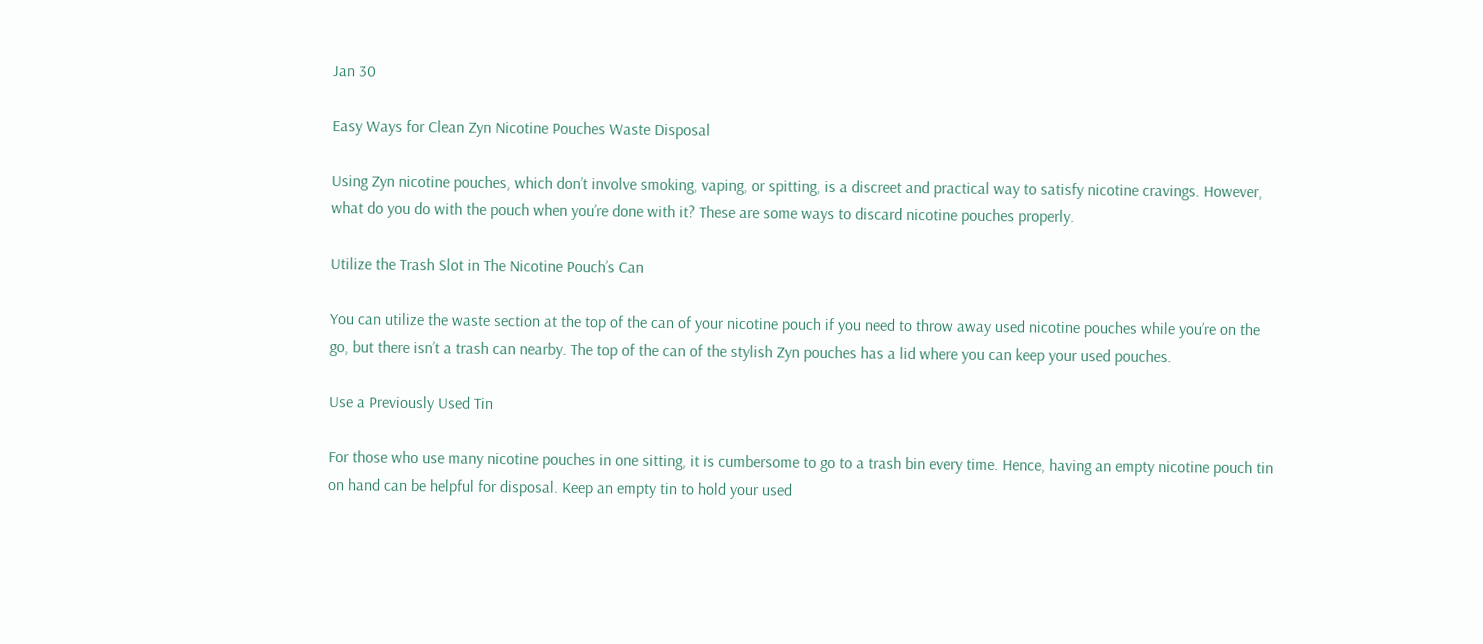Jan 30

Easy Ways for Clean Zyn Nicotine Pouches Waste Disposal

Using Zyn nicotine pouches, which don’t involve smoking, vaping, or spitting, is a discreet and practical way to satisfy nicotine cravings. However, what do you do with the pouch when you’re done with it? These are some ways to discard nicotine pouches properly.

Utilize the Trash Slot in The Nicotine Pouch’s Can

You can utilize the waste section at the top of the can of your nicotine pouch if you need to throw away used nicotine pouches while you’re on the go, but there isn’t a trash can nearby. The top of the can of the stylish Zyn pouches has a lid where you can keep your used pouches.

Use a Previously Used Tin

For those who use many nicotine pouches in one sitting, it is cumbersome to go to a trash bin every time. Hence, having an empty nicotine pouch tin on hand can be helpful for disposal. Keep an empty tin to hold your used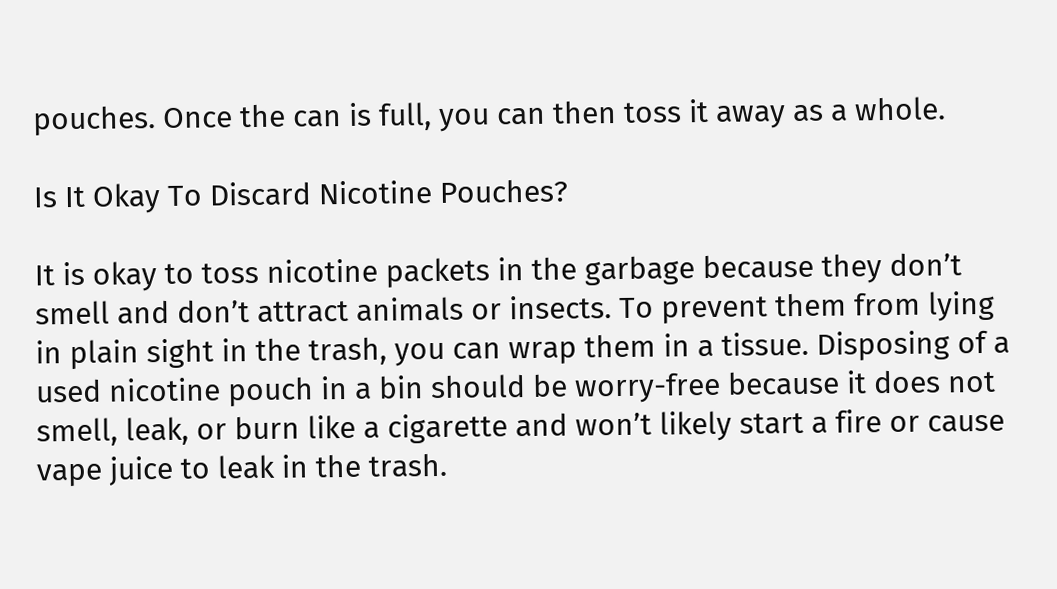pouches. Once the can is full, you can then toss it away as a whole.

Is It Okay To Discard Nicotine Pouches?

It is okay to toss nicotine packets in the garbage because they don’t smell and don’t attract animals or insects. To prevent them from lying in plain sight in the trash, you can wrap them in a tissue. Disposing of a used nicotine pouch in a bin should be worry-free because it does not smell, leak, or burn like a cigarette and won’t likely start a fire or cause vape juice to leak in the trash.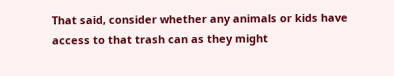That said, consider whether any animals or kids have access to that trash can as they might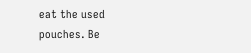eat the used pouches. Be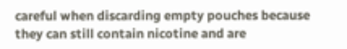careful when discarding empty pouches because they can still contain nicotine and are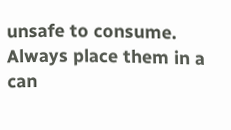unsafe to consume. Always place them in a can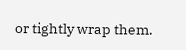or tightly wrap them.